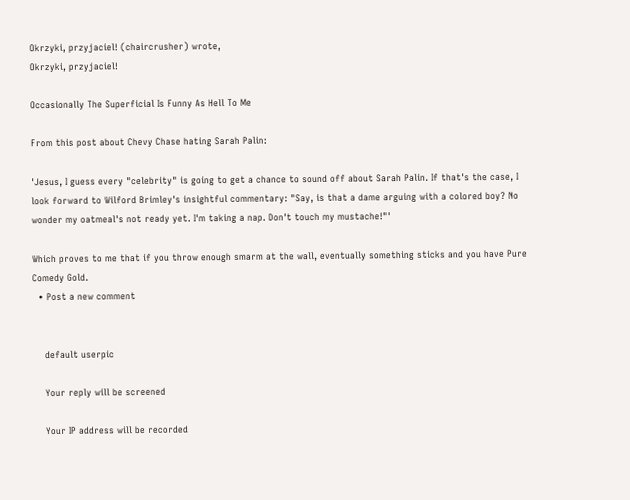Okrzyki, przyjaciel! (chaircrusher) wrote,
Okrzyki, przyjaciel!

Occasionally The Superficial Is Funny As Hell To Me

From this post about Chevy Chase hating Sarah Palin:

'Jesus, I guess every "celebrity" is going to get a chance to sound off about Sarah Palin. If that's the case, I look forward to Wilford Brimley's insightful commentary: "Say, is that a dame arguing with a colored boy? No wonder my oatmeal's not ready yet. I'm taking a nap. Don't touch my mustache!"'

Which proves to me that if you throw enough smarm at the wall, eventually something sticks and you have Pure Comedy Gold.
  • Post a new comment


    default userpic

    Your reply will be screened

    Your IP address will be recorded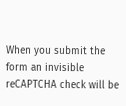When you submit the form an invisible reCAPTCHA check will be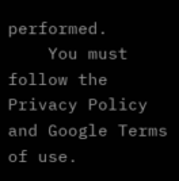performed.
    You must follow the Privacy Policy and Google Terms of use.